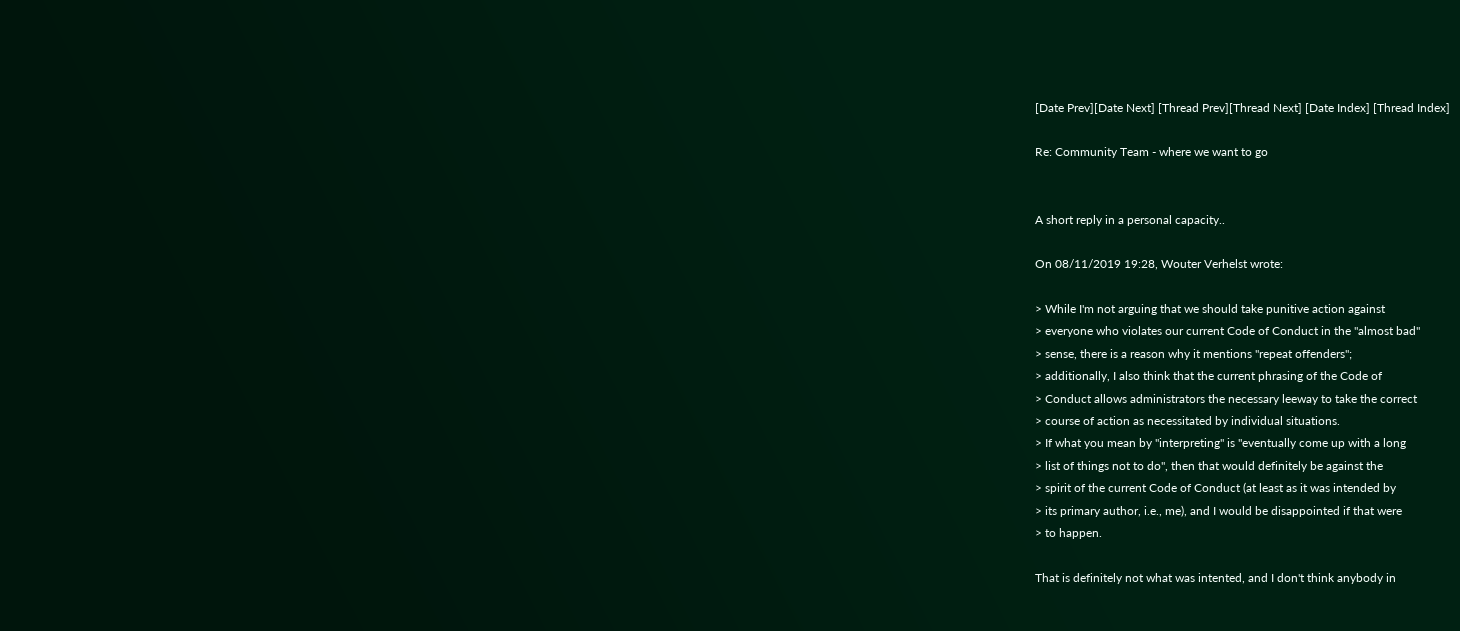[Date Prev][Date Next] [Thread Prev][Thread Next] [Date Index] [Thread Index]

Re: Community Team - where we want to go


A short reply in a personal capacity..

On 08/11/2019 19:28, Wouter Verhelst wrote:

> While I'm not arguing that we should take punitive action against
> everyone who violates our current Code of Conduct in the "almost bad"
> sense, there is a reason why it mentions "repeat offenders";
> additionally, I also think that the current phrasing of the Code of
> Conduct allows administrators the necessary leeway to take the correct
> course of action as necessitated by individual situations.
> If what you mean by "interpreting" is "eventually come up with a long
> list of things not to do", then that would definitely be against the
> spirit of the current Code of Conduct (at least as it was intended by
> its primary author, i.e., me), and I would be disappointed if that were
> to happen.

That is definitely not what was intented, and I don't think anybody in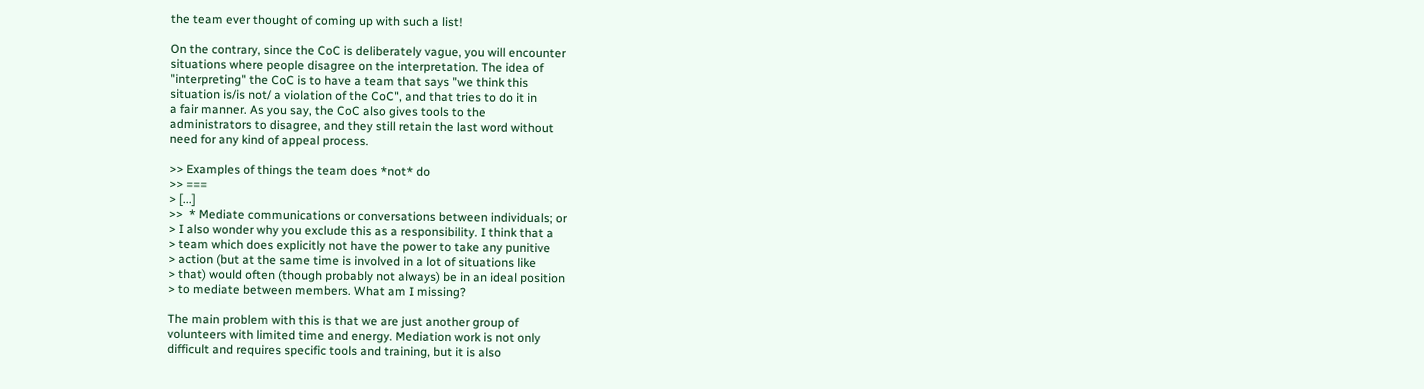the team ever thought of coming up with such a list!

On the contrary, since the CoC is deliberately vague, you will encounter
situations where people disagree on the interpretation. The idea of
"interpreting" the CoC is to have a team that says "we think this
situation is/is not/ a violation of the CoC", and that tries to do it in
a fair manner. As you say, the CoC also gives tools to the
administrators to disagree, and they still retain the last word without
need for any kind of appeal process.

>> Examples of things the team does *not* do
>> ===
> [...]
>>  * Mediate communications or conversations between individuals; or
> I also wonder why you exclude this as a responsibility. I think that a
> team which does explicitly not have the power to take any punitive
> action (but at the same time is involved in a lot of situations like
> that) would often (though probably not always) be in an ideal position
> to mediate between members. What am I missing?

The main problem with this is that we are just another group of
volunteers with limited time and energy. Mediation work is not only
difficult and requires specific tools and training, but it is also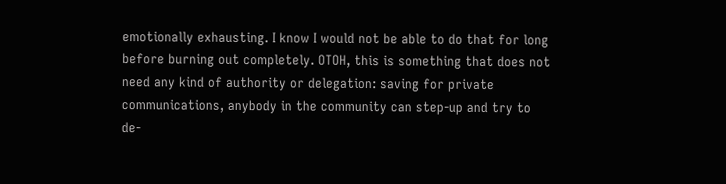emotionally exhausting. I know I would not be able to do that for long
before burning out completely. OTOH, this is something that does not
need any kind of authority or delegation: saving for private
communications, anybody in the community can step-up and try to
de-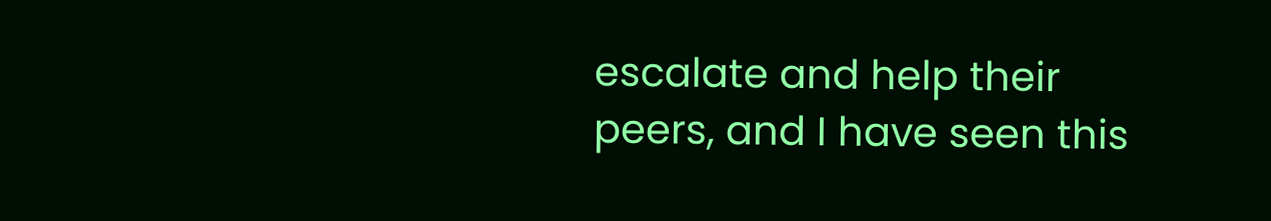escalate and help their peers, and I have seen this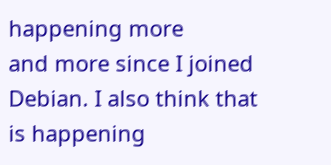happening more
and more since I joined Debian. I also think that is happening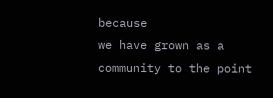because
we have grown as a community to the point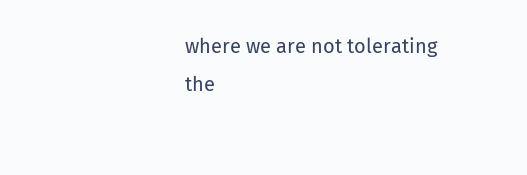where we are not tolerating
the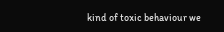kind of toxic behaviour we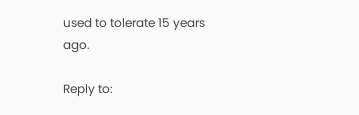used to tolerate 15 years ago.

Reply to: